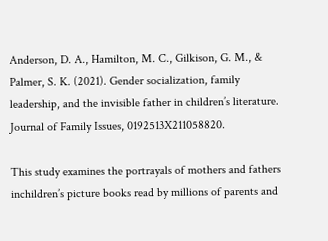Anderson, D. A., Hamilton, M. C., Gilkison, G. M., & Palmer, S. K. (2021). Gender socialization, family leadership, and the invisible father in children’s literature. Journal of Family Issues, 0192513X211058820.

This study examines the portrayals of mothers and fathers inchildren’s picture books read by millions of parents and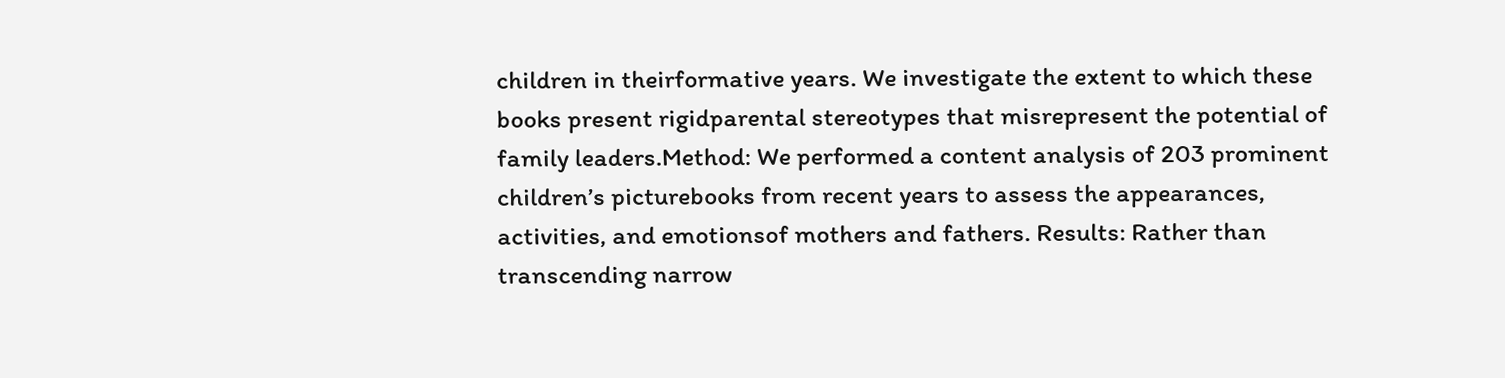children in theirformative years. We investigate the extent to which these books present rigidparental stereotypes that misrepresent the potential of family leaders.Method: We performed a content analysis of 203 prominent children’s picturebooks from recent years to assess the appearances, activities, and emotionsof mothers and fathers. Results: Rather than transcending narrow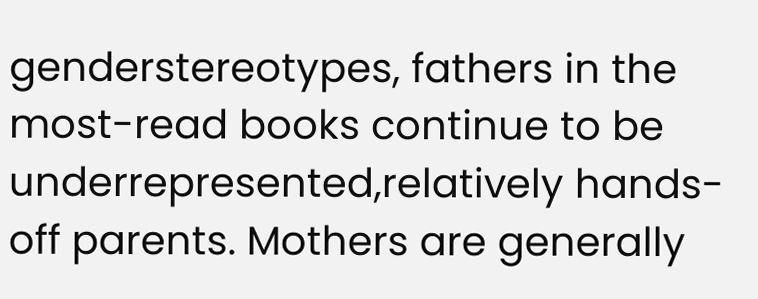genderstereotypes, fathers in the most-read books continue to be underrepresented,relatively hands-off parents. Mothers are generally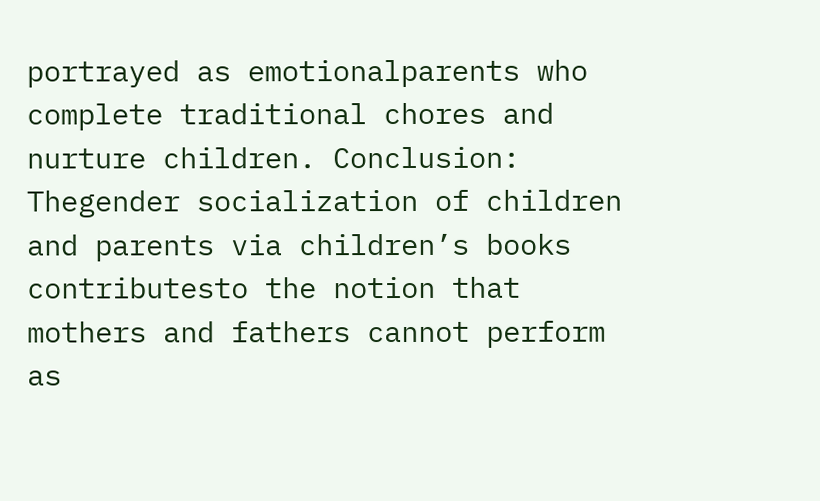portrayed as emotionalparents who complete traditional chores and nurture children. Conclusion: Thegender socialization of children and parents via children’s books contributesto the notion that mothers and fathers cannot perform as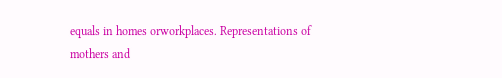equals in homes orworkplaces. Representations of mothers and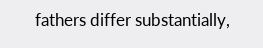fathers differ substantially,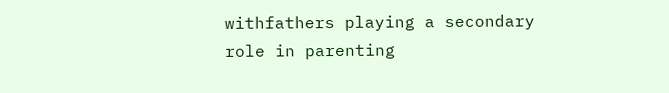withfathers playing a secondary role in parenting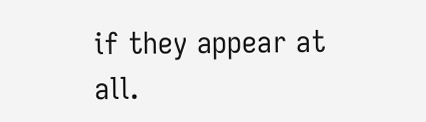if they appear at all.